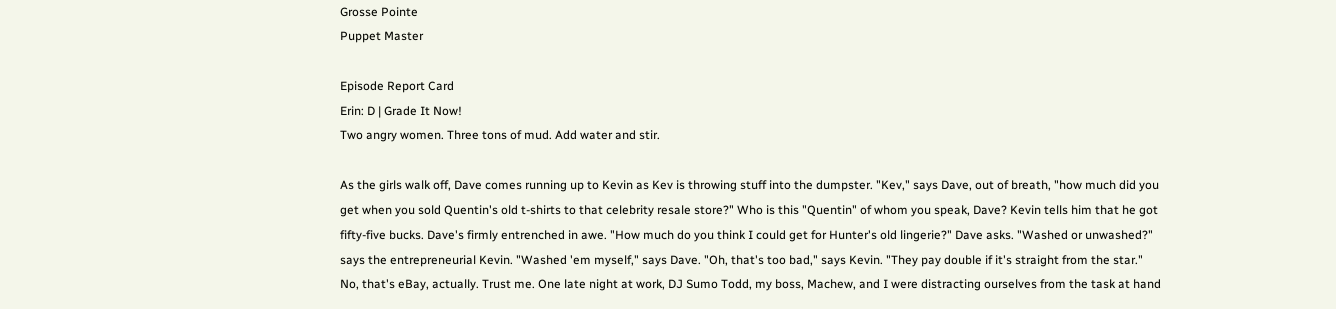Grosse Pointe
Puppet Master

Episode Report Card
Erin: D | Grade It Now!
Two angry women. Three tons of mud. Add water and stir.

As the girls walk off, Dave comes running up to Kevin as Kev is throwing stuff into the dumpster. "Kev," says Dave, out of breath, "how much did you get when you sold Quentin's old t-shirts to that celebrity resale store?" Who is this "Quentin" of whom you speak, Dave? Kevin tells him that he got fifty-five bucks. Dave's firmly entrenched in awe. "How much do you think I could get for Hunter's old lingerie?" Dave asks. "Washed or unwashed?" says the entrepreneurial Kevin. "Washed 'em myself," says Dave. "Oh, that's too bad," says Kevin. "They pay double if it's straight from the star." No, that's eBay, actually. Trust me. One late night at work, DJ Sumo Todd, my boss, Machew, and I were distracting ourselves from the task at hand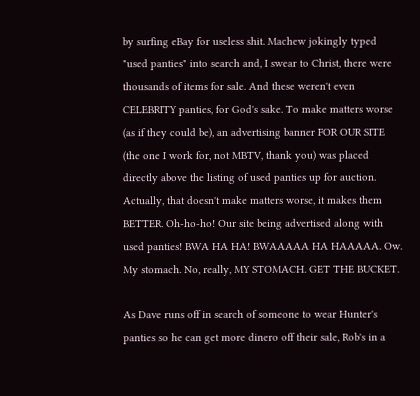by surfing eBay for useless shit. Machew jokingly typed "used panties" into search and, I swear to Christ, there were thousands of items for sale. And these weren't even CELEBRITY panties, for God's sake. To make matters worse (as if they could be), an advertising banner FOR OUR SITE (the one I work for, not MBTV, thank you) was placed directly above the listing of used panties up for auction. Actually, that doesn't make matters worse, it makes them BETTER. Oh-ho-ho! Our site being advertised along with used panties! BWA HA HA! BWAAAAA HA HAAAAA. Ow. My stomach. No, really, MY STOMACH. GET THE BUCKET.

As Dave runs off in search of someone to wear Hunter's panties so he can get more dinero off their sale, Rob's in a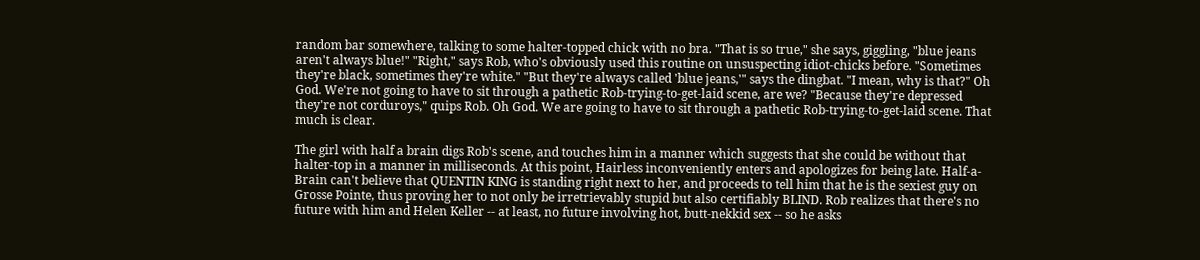random bar somewhere, talking to some halter-topped chick with no bra. "That is so true," she says, giggling, "blue jeans aren't always blue!" "Right," says Rob, who's obviously used this routine on unsuspecting idiot-chicks before. "Sometimes they're black, sometimes they're white." "But they're always called 'blue jeans,'" says the dingbat. "I mean, why is that?" Oh God. We're not going to have to sit through a pathetic Rob-trying-to-get-laid scene, are we? "Because they're depressed they're not corduroys," quips Rob. Oh God. We are going to have to sit through a pathetic Rob-trying-to-get-laid scene. That much is clear.

The girl with half a brain digs Rob's scene, and touches him in a manner which suggests that she could be without that halter-top in a manner in milliseconds. At this point, Hairless inconveniently enters and apologizes for being late. Half-a-Brain can't believe that QUENTIN KING is standing right next to her, and proceeds to tell him that he is the sexiest guy on Grosse Pointe, thus proving her to not only be irretrievably stupid but also certifiably BLIND. Rob realizes that there's no future with him and Helen Keller -- at least, no future involving hot, butt-nekkid sex -- so he asks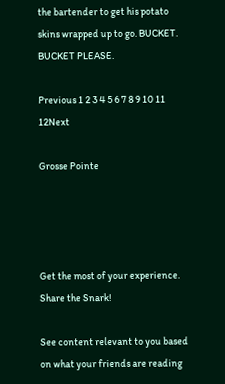the bartender to get his potato skins wrapped up to go. BUCKET. BUCKET PLEASE.

Previous 1 2 3 4 5 6 7 8 9 10 11 12Next

Grosse Pointe




Get the most of your experience.
Share the Snark!

See content relevant to you based on what your friends are reading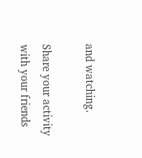and watching.

Share your activity with your friends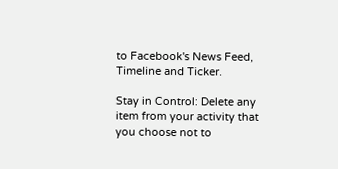to Facebook's News Feed, Timeline and Ticker.

Stay in Control: Delete any item from your activity that you choose not to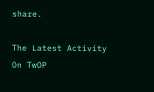share.

The Latest Activity On TwOP